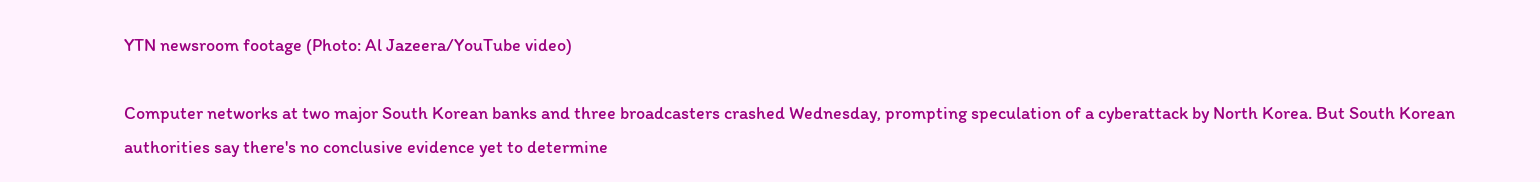YTN newsroom footage (Photo: Al Jazeera/YouTube video)

Computer networks at two major South Korean banks and three broadcasters crashed Wednesday, prompting speculation of a cyberattack by North Korea. But South Korean authorities say there's no conclusive evidence yet to determine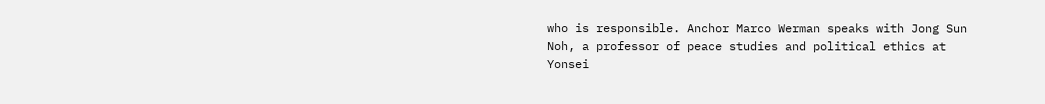who is responsible. Anchor Marco Werman speaks with Jong Sun Noh, a professor of peace studies and political ethics at Yonsei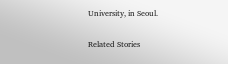University, in Seoul.

Related Stories